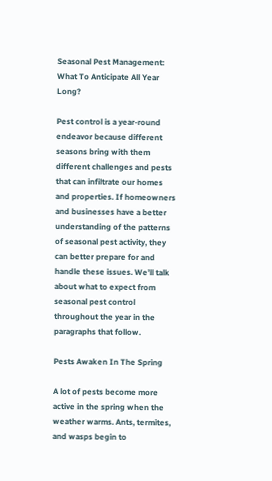Seasonal Pest Management: What To Anticipate All Year Long?

Pest control is a year-round endeavor because different seasons bring with them different challenges and pests that can infiltrate our homes and properties. If homeowners and businesses have a better understanding of the patterns of seasonal pest activity, they can better prepare for and handle these issues. We’ll talk about what to expect from seasonal pest control throughout the year in the paragraphs that follow.

Pests Awaken In The Spring

A lot of pests become more active in the spring when the weather warms. Ants, termites, and wasps begin to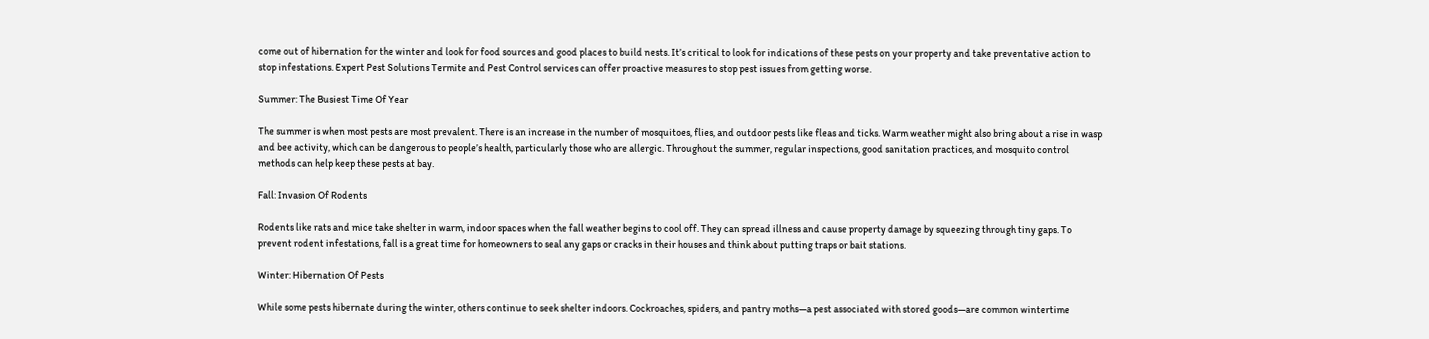come out of hibernation for the winter and look for food sources and good places to build nests. It’s critical to look for indications of these pests on your property and take preventative action to stop infestations. Expert Pest Solutions Termite and Pest Control services can offer proactive measures to stop pest issues from getting worse.

Summer: The Busiest Time Of Year

The summer is when most pests are most prevalent. There is an increase in the number of mosquitoes, flies, and outdoor pests like fleas and ticks. Warm weather might also bring about a rise in wasp and bee activity, which can be dangerous to people’s health, particularly those who are allergic. Throughout the summer, regular inspections, good sanitation practices, and mosquito control methods can help keep these pests at bay.

Fall: Invasion Of Rodents

Rodents like rats and mice take shelter in warm, indoor spaces when the fall weather begins to cool off. They can spread illness and cause property damage by squeezing through tiny gaps. To prevent rodent infestations, fall is a great time for homeowners to seal any gaps or cracks in their houses and think about putting traps or bait stations.

Winter: Hibernation Of Pests

While some pests hibernate during the winter, others continue to seek shelter indoors. Cockroaches, spiders, and pantry moths—a pest associated with stored goods—are common wintertime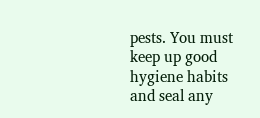pests. You must keep up good hygiene habits and seal any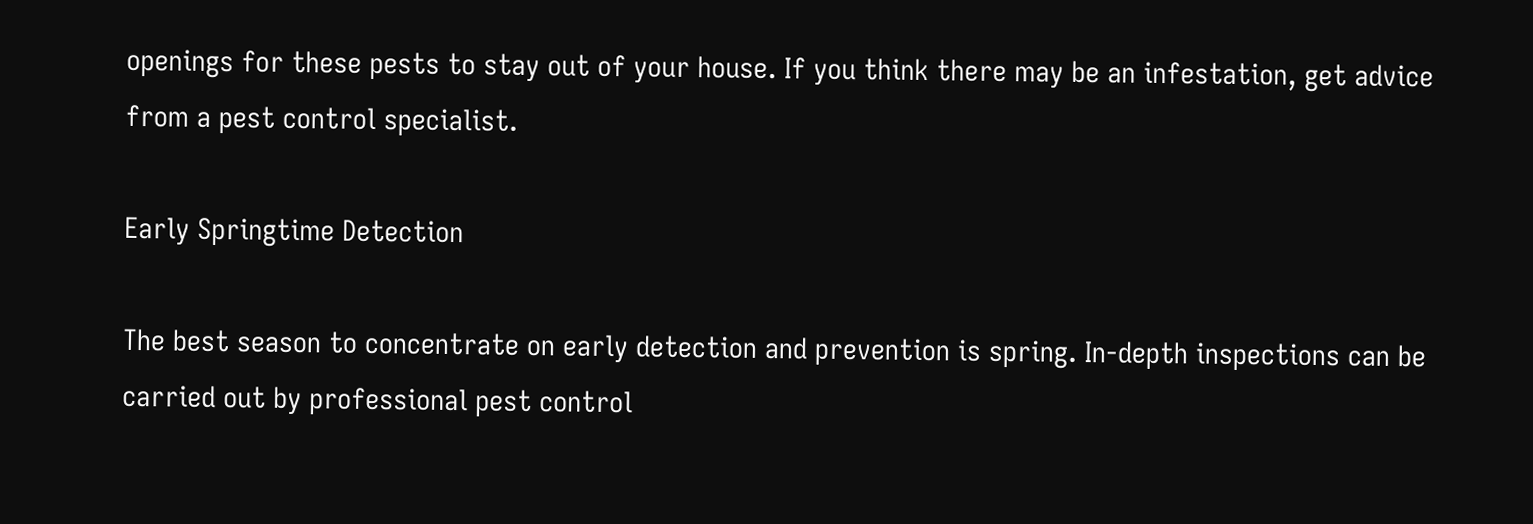openings for these pests to stay out of your house. If you think there may be an infestation, get advice from a pest control specialist.

Early Springtime Detection

The best season to concentrate on early detection and prevention is spring. In-depth inspections can be carried out by professional pest control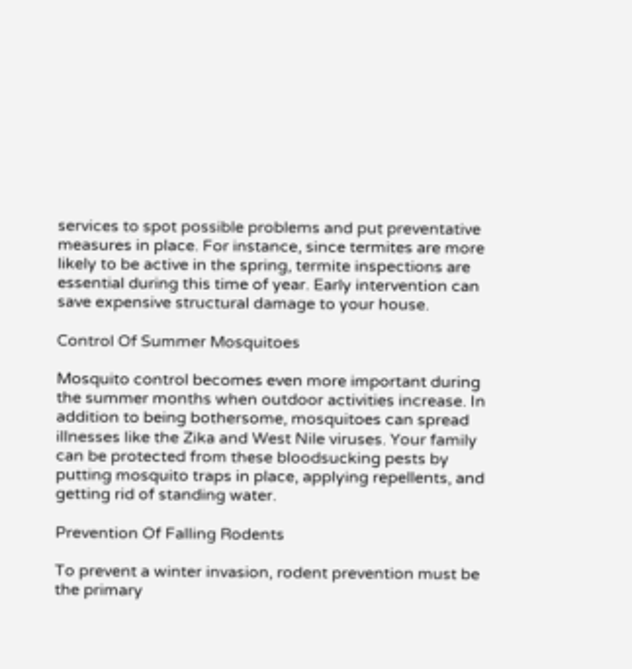services to spot possible problems and put preventative measures in place. For instance, since termites are more likely to be active in the spring, termite inspections are essential during this time of year. Early intervention can save expensive structural damage to your house.

Control Of Summer Mosquitoes

Mosquito control becomes even more important during the summer months when outdoor activities increase. In addition to being bothersome, mosquitoes can spread illnesses like the Zika and West Nile viruses. Your family can be protected from these bloodsucking pests by putting mosquito traps in place, applying repellents, and getting rid of standing water.

Prevention Of Falling Rodents

To prevent a winter invasion, rodent prevention must be the primary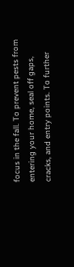focus in the fall. To prevent pests from entering your home, seal off gaps, cracks, and entry points. To further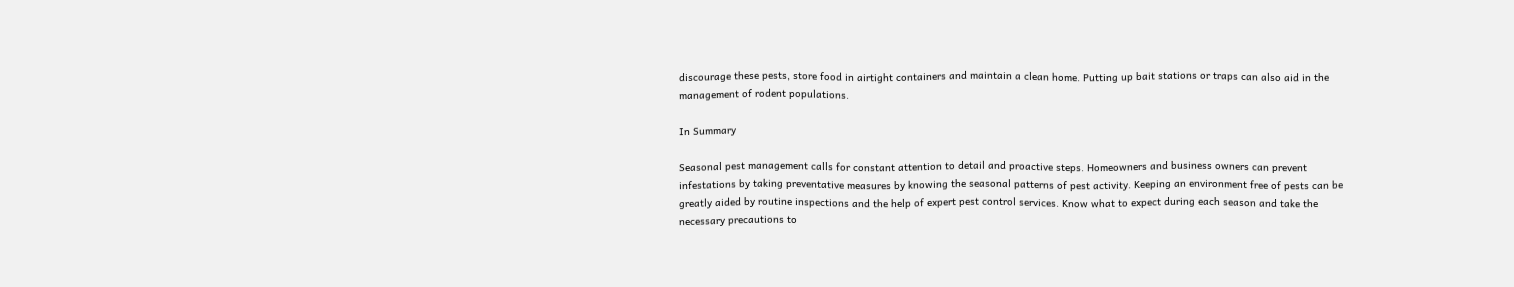discourage these pests, store food in airtight containers and maintain a clean home. Putting up bait stations or traps can also aid in the management of rodent populations.

In Summary

Seasonal pest management calls for constant attention to detail and proactive steps. Homeowners and business owners can prevent infestations by taking preventative measures by knowing the seasonal patterns of pest activity. Keeping an environment free of pests can be greatly aided by routine inspections and the help of expert pest control services. Know what to expect during each season and take the necessary precautions to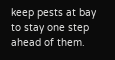keep pests at bay to stay one step ahead of them.